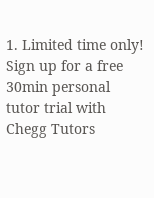1. Limited time only! Sign up for a free 30min personal tutor trial with Chegg Tutors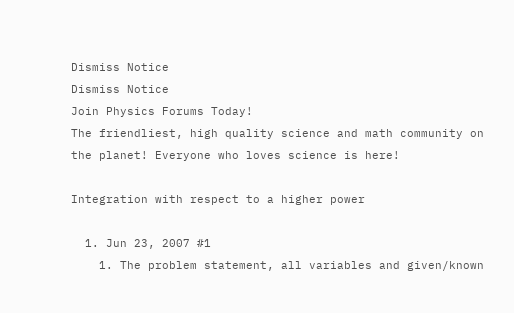Dismiss Notice
Dismiss Notice
Join Physics Forums Today!
The friendliest, high quality science and math community on the planet! Everyone who loves science is here!

Integration with respect to a higher power

  1. Jun 23, 2007 #1
    1. The problem statement, all variables and given/known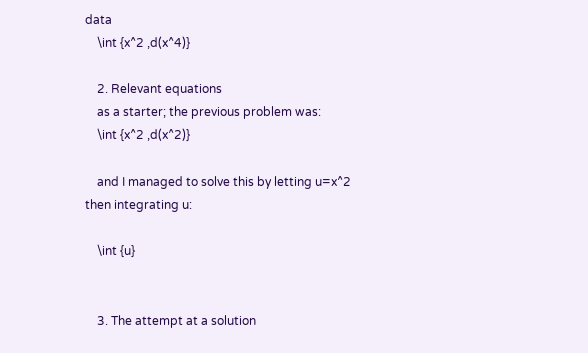data
    \int {x^2 ,d(x^4)}

    2. Relevant equations
    as a starter; the previous problem was:
    \int {x^2 ,d(x^2)}

    and I managed to solve this by letting u=x^2 then integrating u:

    \int {u}


    3. The attempt at a solution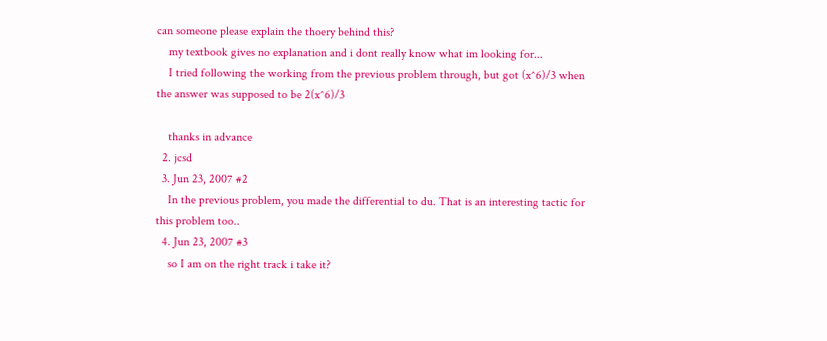can someone please explain the thoery behind this?
    my textbook gives no explanation and i dont really know what im looking for...
    I tried following the working from the previous problem through, but got (x^6)/3 when the answer was supposed to be 2(x^6)/3

    thanks in advance
  2. jcsd
  3. Jun 23, 2007 #2
    In the previous problem, you made the differential to du. That is an interesting tactic for this problem too..
  4. Jun 23, 2007 #3
    so I am on the right track i take it?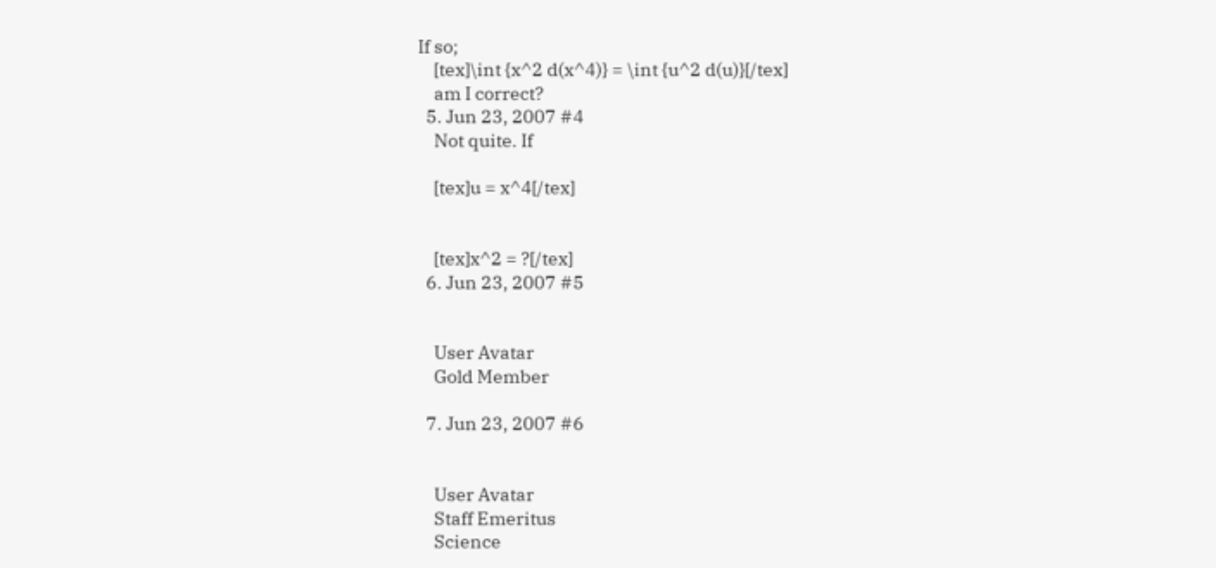If so;
    [tex]\int {x^2 d(x^4)} = \int {u^2 d(u)}[/tex]
    am I correct?
  5. Jun 23, 2007 #4
    Not quite. If

    [tex]u = x^4[/tex]


    [tex]x^2 = ?[/tex]
  6. Jun 23, 2007 #5


    User Avatar
    Gold Member

  7. Jun 23, 2007 #6


    User Avatar
    Staff Emeritus
    Science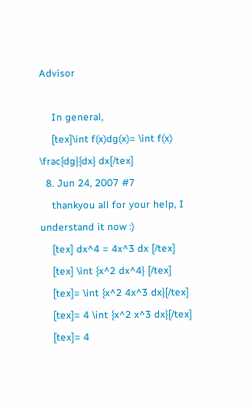Advisor

    In general,
    [tex]\int f(x)dg(x)= \int f(x) \frac{dg}{dx} dx[/tex]
  8. Jun 24, 2007 #7
    thankyou all for your help, I understand it now :)
    [tex] dx^4 = 4x^3 dx [/tex]
    [tex] \int {x^2 dx^4} [/tex]
    [tex]= \int {x^2 4x^3 dx}[/tex]
    [tex]= 4 \int {x^2 x^3 dx}[/tex]
    [tex]= 4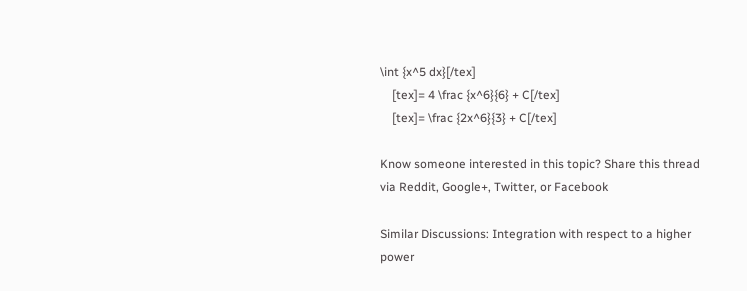\int {x^5 dx}[/tex]
    [tex]= 4 \frac {x^6}{6} + C[/tex]
    [tex]= \frac {2x^6}{3} + C[/tex]

Know someone interested in this topic? Share this thread via Reddit, Google+, Twitter, or Facebook

Similar Discussions: Integration with respect to a higher power